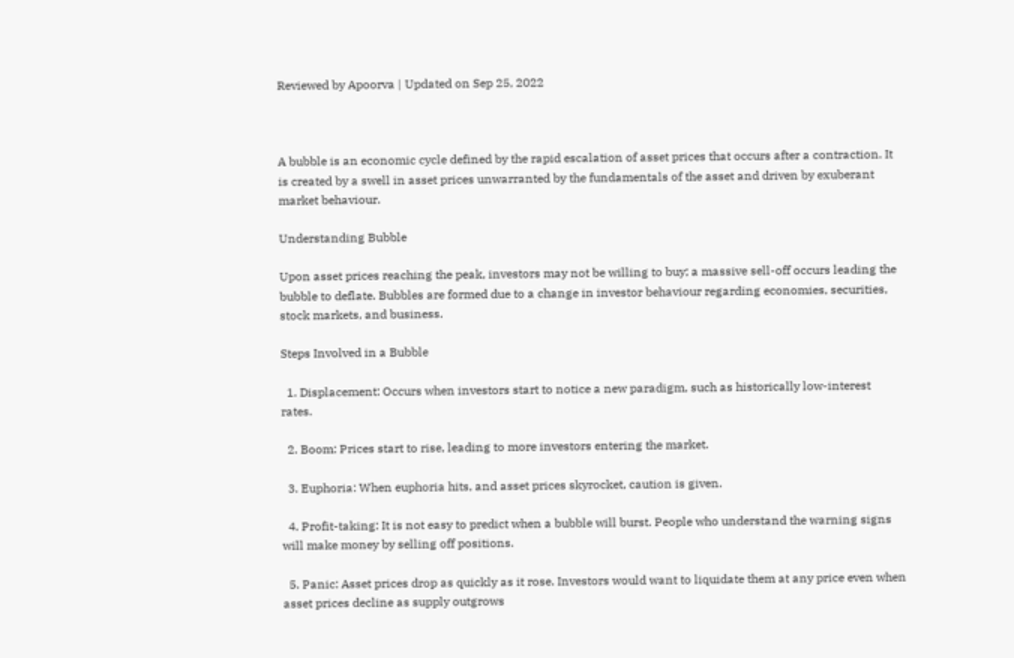Reviewed by Apoorva | Updated on Sep 25, 2022



A bubble is an economic cycle defined by the rapid escalation of asset prices that occurs after a contraction. It is created by a swell in asset prices unwarranted by the fundamentals of the asset and driven by exuberant market behaviour.

Understanding Bubble

Upon asset prices reaching the peak, investors may not be willing to buy; a massive sell-off occurs leading the bubble to deflate. Bubbles are formed due to a change in investor behaviour regarding economies, securities, stock markets, and business.

Steps Involved in a Bubble

  1. Displacement: Occurs when investors start to notice a new paradigm, such as historically low-interest rates.

  2. Boom: Prices start to rise, leading to more investors entering the market.

  3. Euphoria: When euphoria hits, and asset prices skyrocket, caution is given.

  4. Profit-taking: It is not easy to predict when a bubble will burst. People who understand the warning signs will make money by selling off positions.

  5. Panic: Asset prices drop as quickly as it rose. Investors would want to liquidate them at any price even when asset prices decline as supply outgrows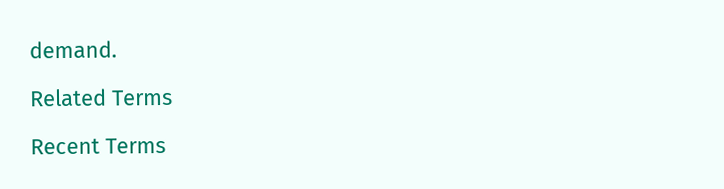demand.

Related Terms

Recent Terms